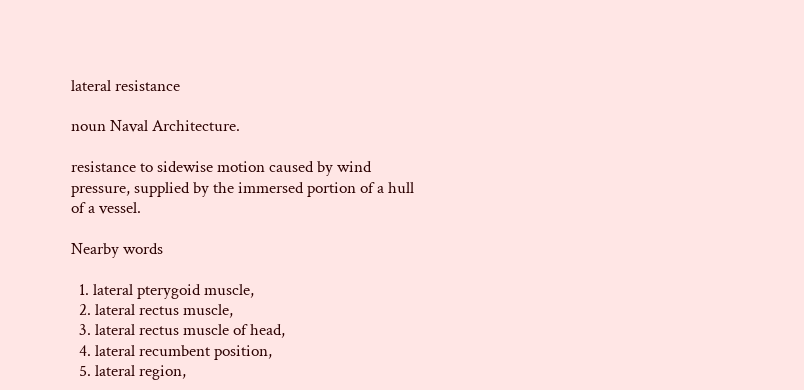lateral resistance

noun Naval Architecture.

resistance to sidewise motion caused by wind pressure, supplied by the immersed portion of a hull of a vessel.

Nearby words

  1. lateral pterygoid muscle,
  2. lateral rectus muscle,
  3. lateral rectus muscle of head,
  4. lateral recumbent position,
  5. lateral region,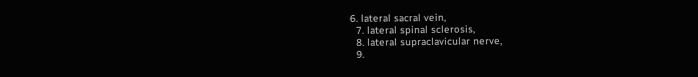6. lateral sacral vein,
  7. lateral spinal sclerosis,
  8. lateral supraclavicular nerve,
  9.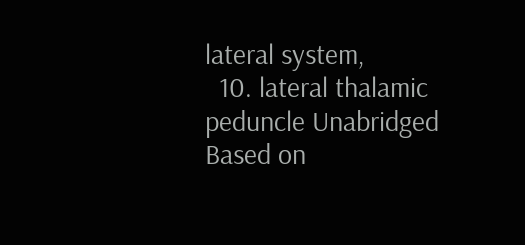lateral system,
  10. lateral thalamic peduncle Unabridged Based on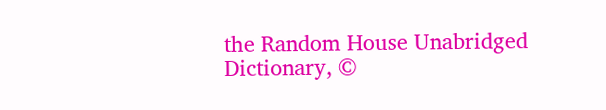the Random House Unabridged Dictionary, ©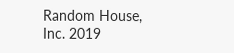Random House, Inc. 2019